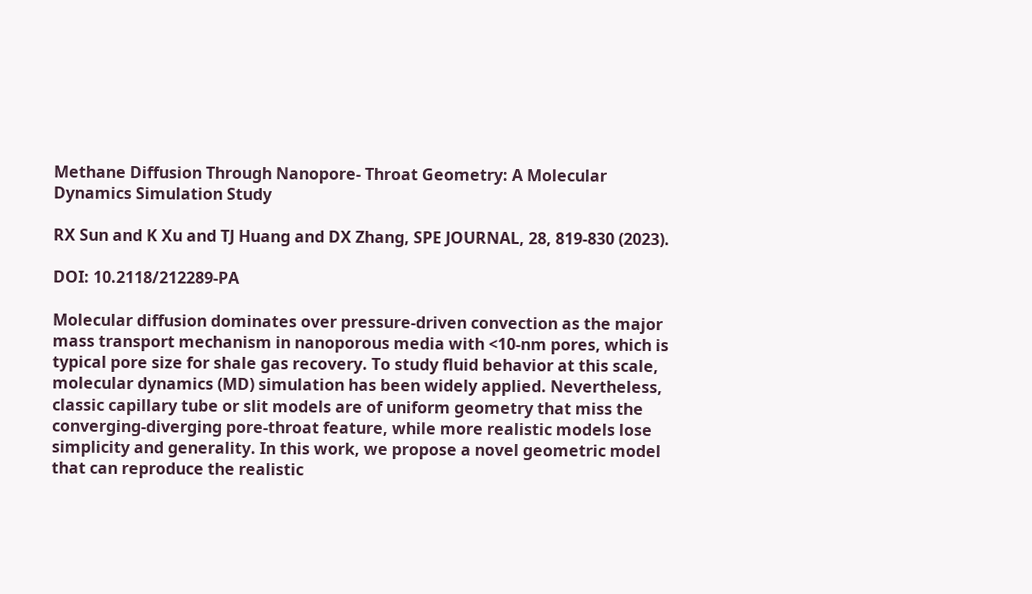Methane Diffusion Through Nanopore- Throat Geometry: A Molecular Dynamics Simulation Study

RX Sun and K Xu and TJ Huang and DX Zhang, SPE JOURNAL, 28, 819-830 (2023).

DOI: 10.2118/212289-PA

Molecular diffusion dominates over pressure-driven convection as the major mass transport mechanism in nanoporous media with <10-nm pores, which is typical pore size for shale gas recovery. To study fluid behavior at this scale, molecular dynamics (MD) simulation has been widely applied. Nevertheless, classic capillary tube or slit models are of uniform geometry that miss the converging-diverging pore-throat feature, while more realistic models lose simplicity and generality. In this work, we propose a novel geometric model that can reproduce the realistic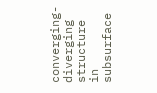converging-diverging structure in subsurface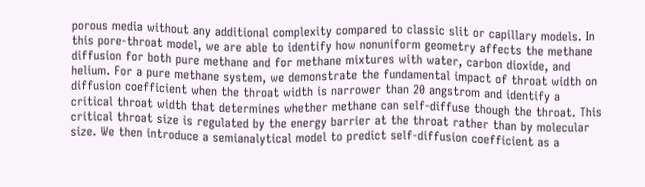porous media without any additional complexity compared to classic slit or capillary models. In this pore-throat model, we are able to identify how nonuniform geometry affects the methane diffusion for both pure methane and for methane mixtures with water, carbon dioxide, and helium. For a pure methane system, we demonstrate the fundamental impact of throat width on diffusion coefficient when the throat width is narrower than 20 angstrom and identify a critical throat width that determines whether methane can self-diffuse though the throat. This critical throat size is regulated by the energy barrier at the throat rather than by molecular size. We then introduce a semianalytical model to predict self-diffusion coefficient as a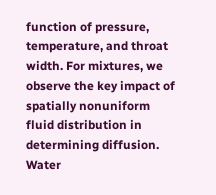function of pressure, temperature, and throat width. For mixtures, we observe the key impact of spatially nonuniform fluid distribution in determining diffusion. Water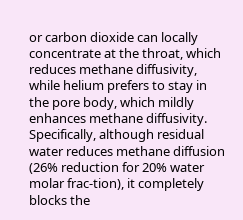or carbon dioxide can locally concentrate at the throat, which reduces methane diffusivity, while helium prefers to stay in the pore body, which mildly enhances methane diffusivity. Specifically, although residual water reduces methane diffusion (26% reduction for 20% water molar frac-tion), it completely blocks the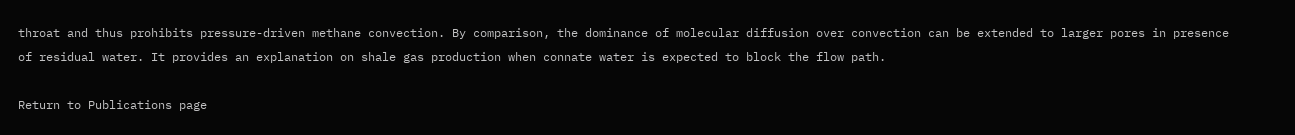throat and thus prohibits pressure-driven methane convection. By comparison, the dominance of molecular diffusion over convection can be extended to larger pores in presence of residual water. It provides an explanation on shale gas production when connate water is expected to block the flow path.

Return to Publications page